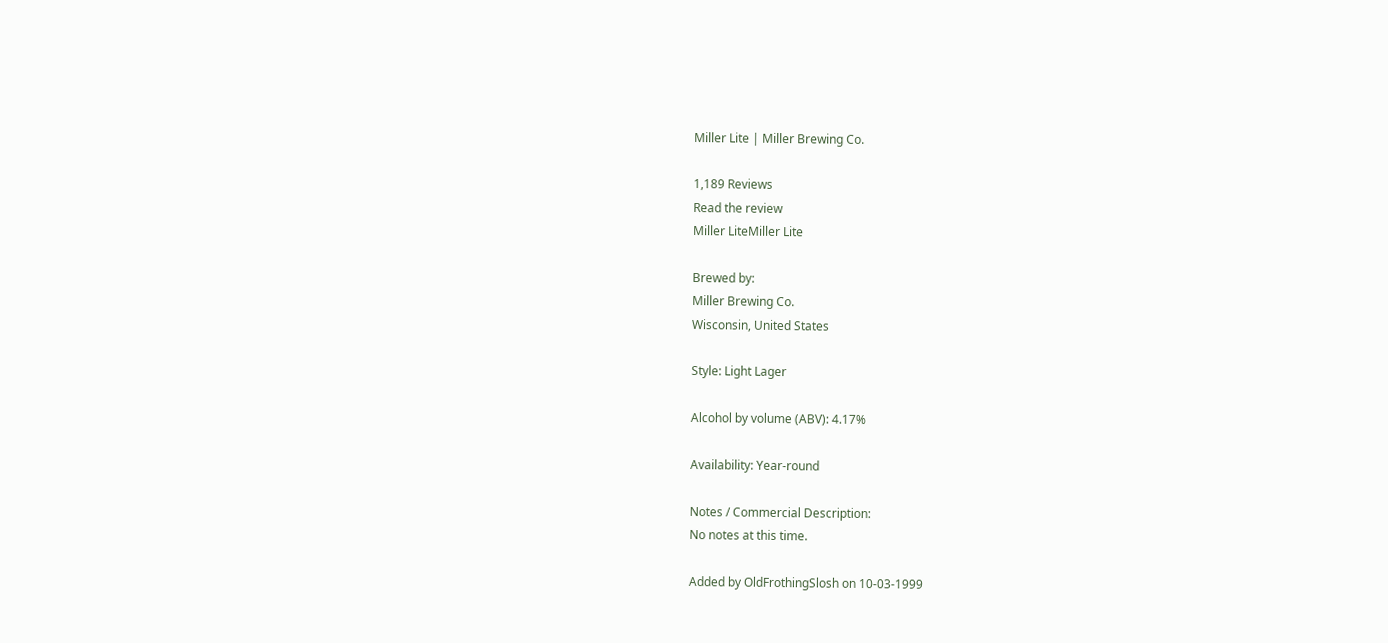Miller Lite | Miller Brewing Co.

1,189 Reviews
Read the review
Miller LiteMiller Lite

Brewed by:
Miller Brewing Co.
Wisconsin, United States

Style: Light Lager

Alcohol by volume (ABV): 4.17%

Availability: Year-round

Notes / Commercial Description:
No notes at this time.

Added by OldFrothingSlosh on 10-03-1999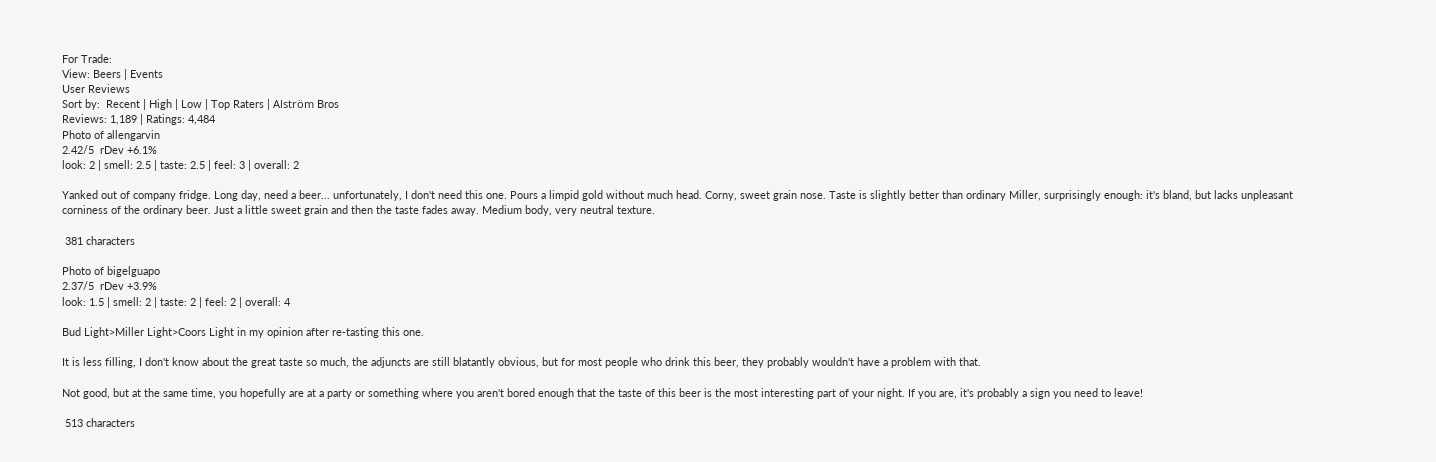For Trade:
View: Beers | Events
User Reviews
Sort by:  Recent | High | Low | Top Raters | Alström Bros
Reviews: 1,189 | Ratings: 4,484
Photo of allengarvin
2.42/5  rDev +6.1%
look: 2 | smell: 2.5 | taste: 2.5 | feel: 3 | overall: 2

Yanked out of company fridge. Long day, need a beer... unfortunately, I don't need this one. Pours a limpid gold without much head. Corny, sweet grain nose. Taste is slightly better than ordinary Miller, surprisingly enough: it's bland, but lacks unpleasant corniness of the ordinary beer. Just a little sweet grain and then the taste fades away. Medium body, very neutral texture.

 381 characters

Photo of bigelguapo
2.37/5  rDev +3.9%
look: 1.5 | smell: 2 | taste: 2 | feel: 2 | overall: 4

Bud Light>Miller Light>Coors Light in my opinion after re-tasting this one.

It is less filling, I don't know about the great taste so much, the adjuncts are still blatantly obvious, but for most people who drink this beer, they probably wouldn't have a problem with that.

Not good, but at the same time, you hopefully are at a party or something where you aren't bored enough that the taste of this beer is the most interesting part of your night. If you are, it's probably a sign you need to leave!

 513 characters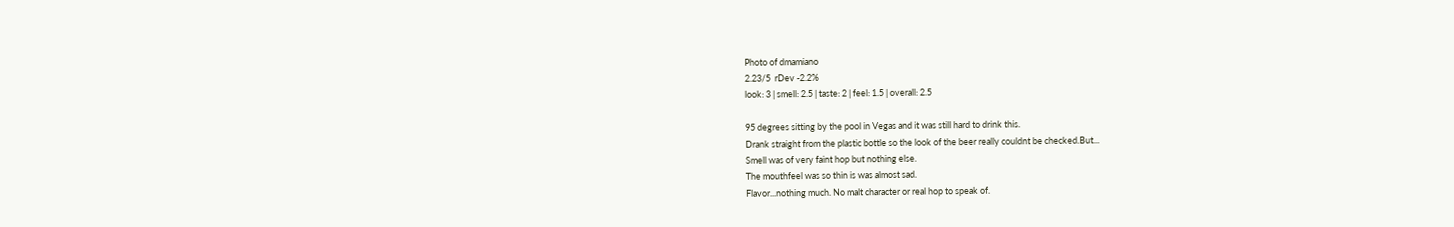Photo of dmamiano
2.23/5  rDev -2.2%
look: 3 | smell: 2.5 | taste: 2 | feel: 1.5 | overall: 2.5

95 degrees sitting by the pool in Vegas and it was still hard to drink this.
Drank straight from the plastic bottle so the look of the beer really couldnt be checked.But...
Smell was of very faint hop but nothing else.
The mouthfeel was so thin is was almost sad.
Flavor...nothing much. No malt character or real hop to speak of.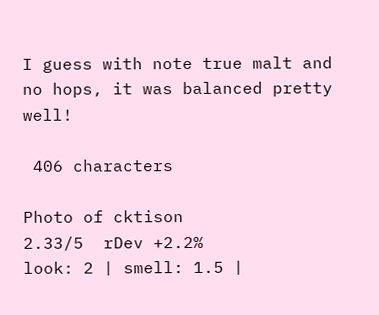I guess with note true malt and no hops, it was balanced pretty well!

 406 characters

Photo of cktison
2.33/5  rDev +2.2%
look: 2 | smell: 1.5 |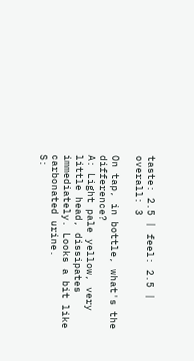taste: 2.5 | feel: 2.5 | overall: 3

On tap, in bottle, what's the difference?
A: Light pale yellow, very little head, dissipates immediately. Looks a bit like carbonated urine.
S: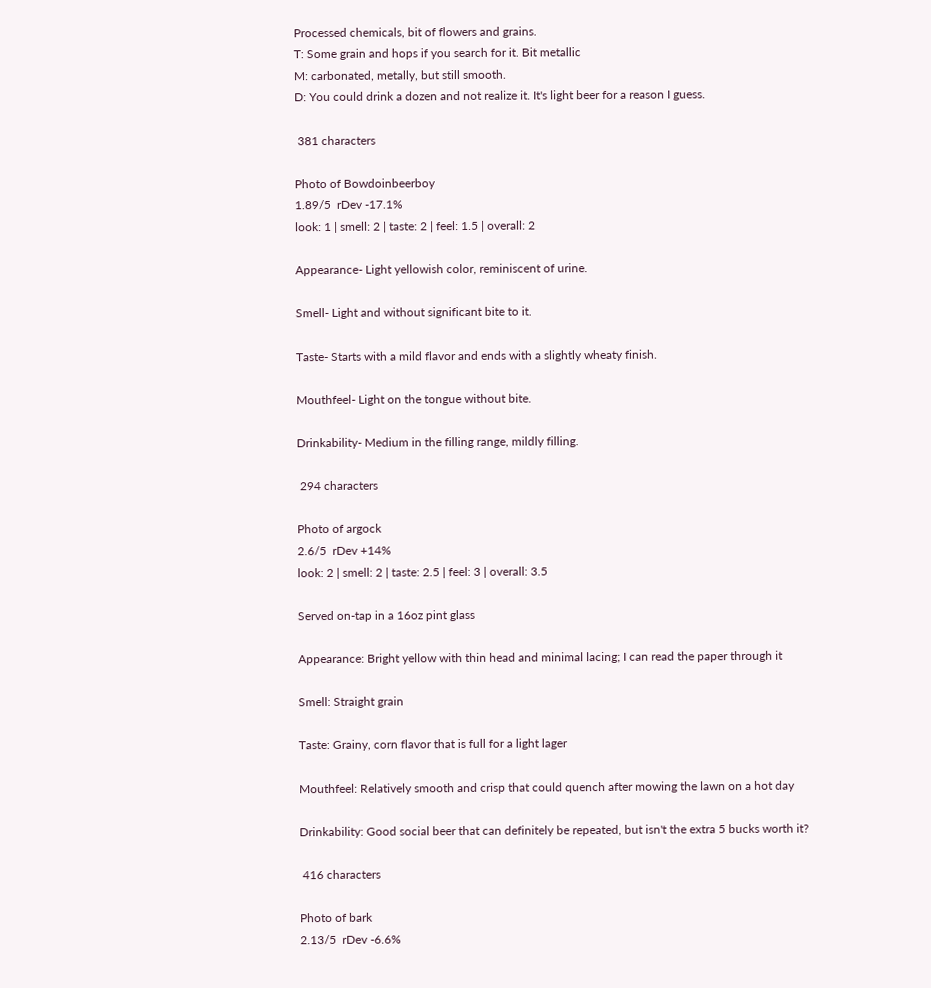Processed chemicals, bit of flowers and grains.
T: Some grain and hops if you search for it. Bit metallic
M: carbonated, metally, but still smooth.
D: You could drink a dozen and not realize it. It's light beer for a reason I guess.

 381 characters

Photo of Bowdoinbeerboy
1.89/5  rDev -17.1%
look: 1 | smell: 2 | taste: 2 | feel: 1.5 | overall: 2

Appearance- Light yellowish color, reminiscent of urine.

Smell- Light and without significant bite to it.

Taste- Starts with a mild flavor and ends with a slightly wheaty finish.

Mouthfeel- Light on the tongue without bite.

Drinkability- Medium in the filling range, mildly filling.

 294 characters

Photo of argock
2.6/5  rDev +14%
look: 2 | smell: 2 | taste: 2.5 | feel: 3 | overall: 3.5

Served on-tap in a 16oz pint glass

Appearance: Bright yellow with thin head and minimal lacing; I can read the paper through it

Smell: Straight grain

Taste: Grainy, corn flavor that is full for a light lager

Mouthfeel: Relatively smooth and crisp that could quench after mowing the lawn on a hot day

Drinkability: Good social beer that can definitely be repeated, but isn't the extra 5 bucks worth it?

 416 characters

Photo of bark
2.13/5  rDev -6.6%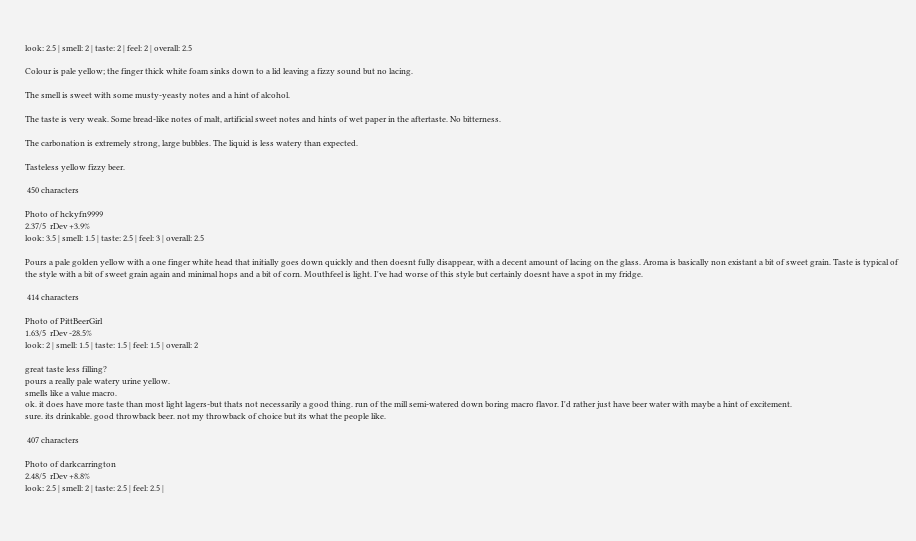look: 2.5 | smell: 2 | taste: 2 | feel: 2 | overall: 2.5

Colour is pale yellow; the finger thick white foam sinks down to a lid leaving a fizzy sound but no lacing.

The smell is sweet with some musty-yeasty notes and a hint of alcohol.

The taste is very weak. Some bread-like notes of malt, artificial sweet notes and hints of wet paper in the aftertaste. No bitterness.

The carbonation is extremely strong, large bubbles. The liquid is less watery than expected.

Tasteless yellow fizzy beer.

 450 characters

Photo of hckyfn9999
2.37/5  rDev +3.9%
look: 3.5 | smell: 1.5 | taste: 2.5 | feel: 3 | overall: 2.5

Pours a pale golden yellow with a one finger white head that initially goes down quickly and then doesnt fully disappear, with a decent amount of lacing on the glass. Aroma is basically non existant a bit of sweet grain. Taste is typical of the style with a bit of sweet grain again and minimal hops and a bit of corn. Mouthfeel is light. I've had worse of this style but certainly doesnt have a spot in my fridge.

 414 characters

Photo of PittBeerGirl
1.63/5  rDev -28.5%
look: 2 | smell: 1.5 | taste: 1.5 | feel: 1.5 | overall: 2

great taste less filling?
pours a really pale watery urine yellow.
smells like a value macro.
ok. it does have more taste than most light lagers-but thats not necessarily a good thing. run of the mill semi-watered down boring macro flavor. I'd rather just have beer water with maybe a hint of excitement.
sure. its drinkable. good throwback beer. not my throwback of choice but its what the people like.

 407 characters

Photo of darkcarrington
2.48/5  rDev +8.8%
look: 2.5 | smell: 2 | taste: 2.5 | feel: 2.5 |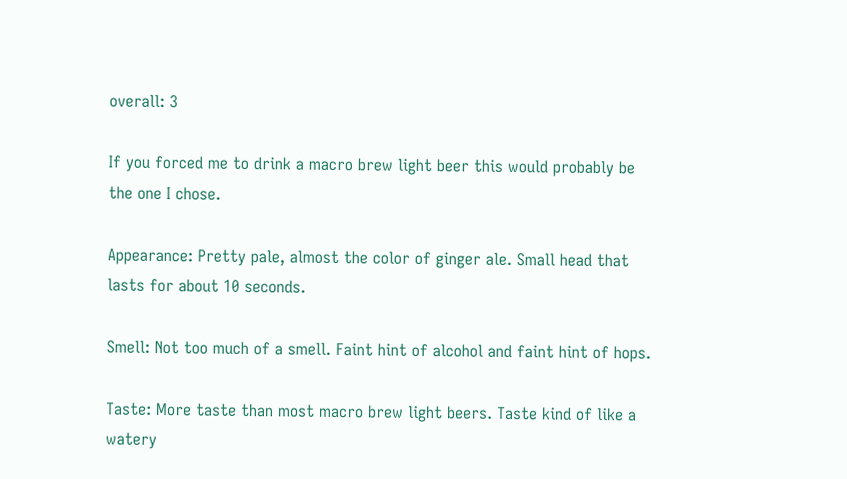overall: 3

If you forced me to drink a macro brew light beer this would probably be the one I chose.

Appearance: Pretty pale, almost the color of ginger ale. Small head that lasts for about 10 seconds.

Smell: Not too much of a smell. Faint hint of alcohol and faint hint of hops.

Taste: More taste than most macro brew light beers. Taste kind of like a watery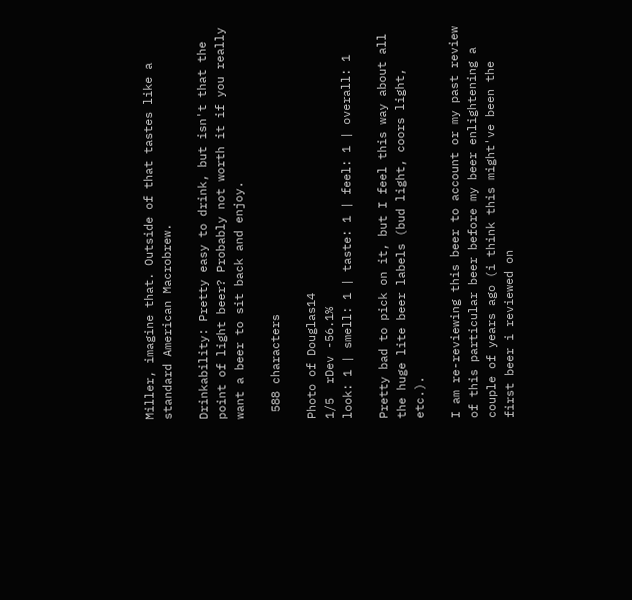Miller, imagine that. Outside of that tastes like a standard American Macrobrew.

Drinkability: Pretty easy to drink, but isn't that the point of light beer? Probably not worth it if you really want a beer to sit back and enjoy.

 588 characters

Photo of Douglas14
1/5  rDev -56.1%
look: 1 | smell: 1 | taste: 1 | feel: 1 | overall: 1

Pretty bad to pick on it, but I feel this way about all the huge lite beer labels (bud light, coors light, etc.).

I am re-reviewing this beer to account or my past review of this particular beer before my beer enlightening a couple of years ago (i think this might've been the first beer i reviewed on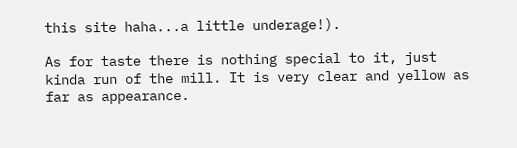this site haha...a little underage!).

As for taste there is nothing special to it, just kinda run of the mill. It is very clear and yellow as far as appearance.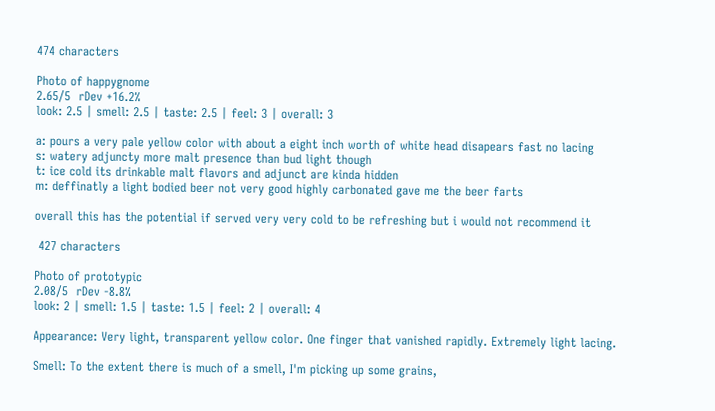474 characters

Photo of happygnome
2.65/5  rDev +16.2%
look: 2.5 | smell: 2.5 | taste: 2.5 | feel: 3 | overall: 3

a: pours a very pale yellow color with about a eight inch worth of white head disapears fast no lacing
s: watery adjuncty more malt presence than bud light though
t: ice cold its drinkable malt flavors and adjunct are kinda hidden
m: deffinatly a light bodied beer not very good highly carbonated gave me the beer farts

overall this has the potential if served very very cold to be refreshing but i would not recommend it

 427 characters

Photo of prototypic
2.08/5  rDev -8.8%
look: 2 | smell: 1.5 | taste: 1.5 | feel: 2 | overall: 4

Appearance: Very light, transparent yellow color. One finger that vanished rapidly. Extremely light lacing.

Smell: To the extent there is much of a smell, I'm picking up some grains,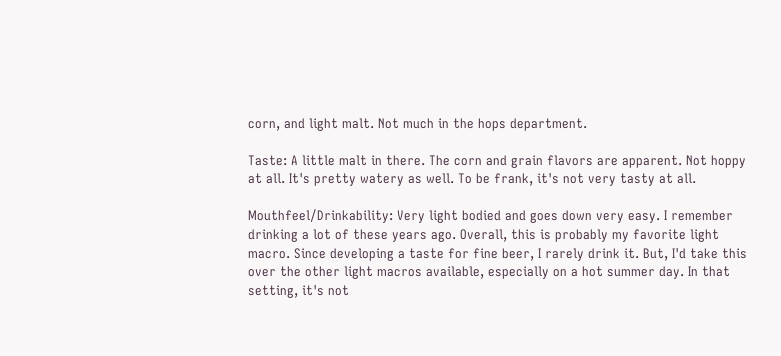corn, and light malt. Not much in the hops department.

Taste: A little malt in there. The corn and grain flavors are apparent. Not hoppy at all. It's pretty watery as well. To be frank, it's not very tasty at all.

Mouthfeel/Drinkability: Very light bodied and goes down very easy. I remember drinking a lot of these years ago. Overall, this is probably my favorite light macro. Since developing a taste for fine beer, I rarely drink it. But, I'd take this over the other light macros available, especially on a hot summer day. In that setting, it's not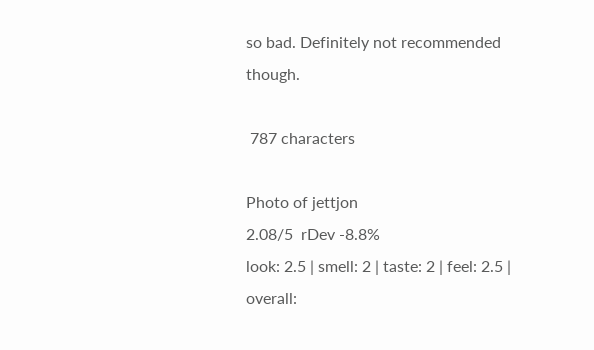so bad. Definitely not recommended though.

 787 characters

Photo of jettjon
2.08/5  rDev -8.8%
look: 2.5 | smell: 2 | taste: 2 | feel: 2.5 | overall: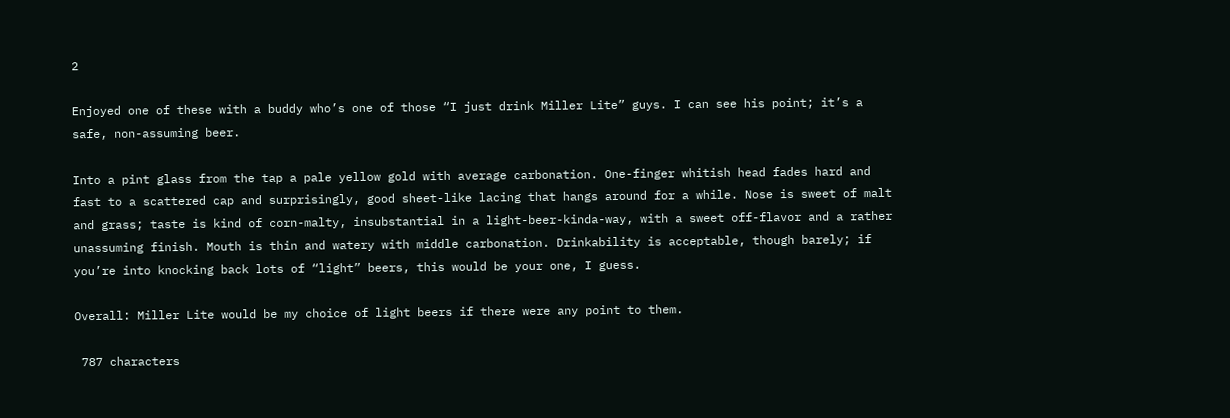2

Enjoyed one of these with a buddy who’s one of those “I just drink Miller Lite” guys. I can see his point; it’s a safe, non-assuming beer.

Into a pint glass from the tap a pale yellow gold with average carbonation. One-finger whitish head fades hard and fast to a scattered cap and surprisingly, good sheet-like lacing that hangs around for a while. Nose is sweet of malt and grass; taste is kind of corn-malty, insubstantial in a light-beer-kinda-way, with a sweet off-flavor and a rather unassuming finish. Mouth is thin and watery with middle carbonation. Drinkability is acceptable, though barely; if you’re into knocking back lots of “light” beers, this would be your one, I guess.

Overall: Miller Lite would be my choice of light beers if there were any point to them.

 787 characters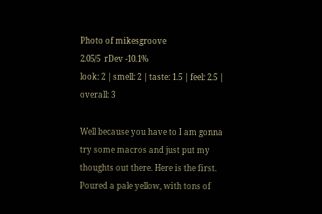Photo of mikesgroove
2.05/5  rDev -10.1%
look: 2 | smell: 2 | taste: 1.5 | feel: 2.5 | overall: 3

Well because you have to I am gonna try some macros and just put my thoughts out there. Here is the first. Poured a pale yellow, with tons of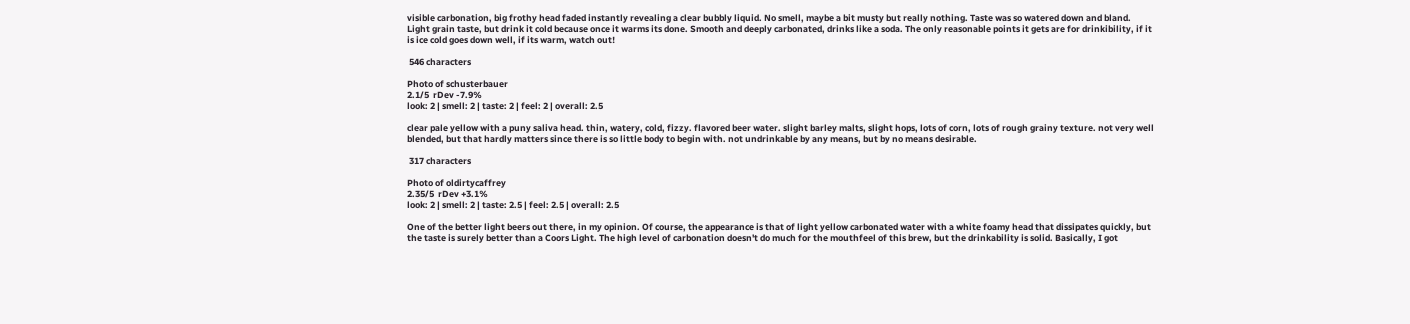visible carbonation, big frothy head faded instantly revealing a clear bubbly liquid. No smell, maybe a bit musty but really nothing. Taste was so watered down and bland. Light grain taste, but drink it cold because once it warms its done. Smooth and deeply carbonated, drinks like a soda. The only reasonable points it gets are for drinkibility, if it is ice cold goes down well, if its warm, watch out!

 546 characters

Photo of schusterbauer
2.1/5  rDev -7.9%
look: 2 | smell: 2 | taste: 2 | feel: 2 | overall: 2.5

clear pale yellow with a puny saliva head. thin, watery, cold, fizzy. flavored beer water. slight barley malts, slight hops, lots of corn, lots of rough grainy texture. not very well blended, but that hardly matters since there is so little body to begin with. not undrinkable by any means, but by no means desirable.

 317 characters

Photo of oldirtycaffrey
2.35/5  rDev +3.1%
look: 2 | smell: 2 | taste: 2.5 | feel: 2.5 | overall: 2.5

One of the better light beers out there, in my opinion. Of course, the appearance is that of light yellow carbonated water with a white foamy head that dissipates quickly, but the taste is surely better than a Coors Light. The high level of carbonation doesn't do much for the mouthfeel of this brew, but the drinkability is solid. Basically, I got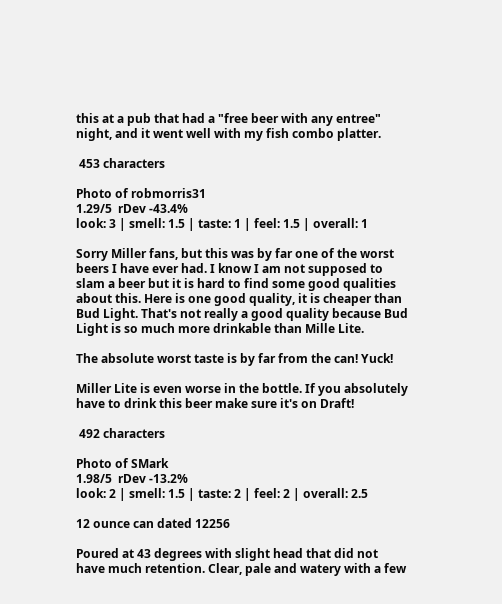this at a pub that had a "free beer with any entree" night, and it went well with my fish combo platter.

 453 characters

Photo of robmorris31
1.29/5  rDev -43.4%
look: 3 | smell: 1.5 | taste: 1 | feel: 1.5 | overall: 1

Sorry Miller fans, but this was by far one of the worst beers I have ever had. I know I am not supposed to slam a beer but it is hard to find some good qualities about this. Here is one good quality, it is cheaper than Bud Light. That's not really a good quality because Bud Light is so much more drinkable than Mille Lite.

The absolute worst taste is by far from the can! Yuck!

Miller Lite is even worse in the bottle. If you absolutely have to drink this beer make sure it's on Draft!

 492 characters

Photo of SMark
1.98/5  rDev -13.2%
look: 2 | smell: 1.5 | taste: 2 | feel: 2 | overall: 2.5

12 ounce can dated 12256

Poured at 43 degrees with slight head that did not have much retention. Clear, pale and watery with a few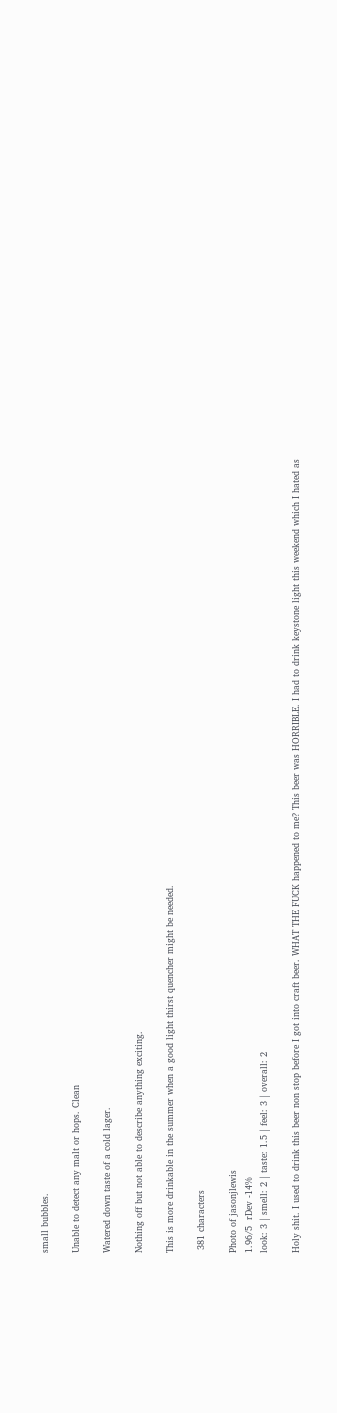small bubbles.

Unable to detect any malt or hops. Clean

Watered down taste of a cold lager.

Nothing off but not able to describe anything exciting.

This is more drinkable in the summer when a good light thirst quencher might be needed.

 381 characters

Photo of jasonjlewis
1.96/5  rDev -14%
look: 3 | smell: 2 | taste: 1.5 | feel: 3 | overall: 2

Holy shit. I used to drink this beer non stop before I got into craft beer. WHAT THE FUCK happened to me? This beer was HORRIBLE. I had to drink keystone light this weekend which I hated as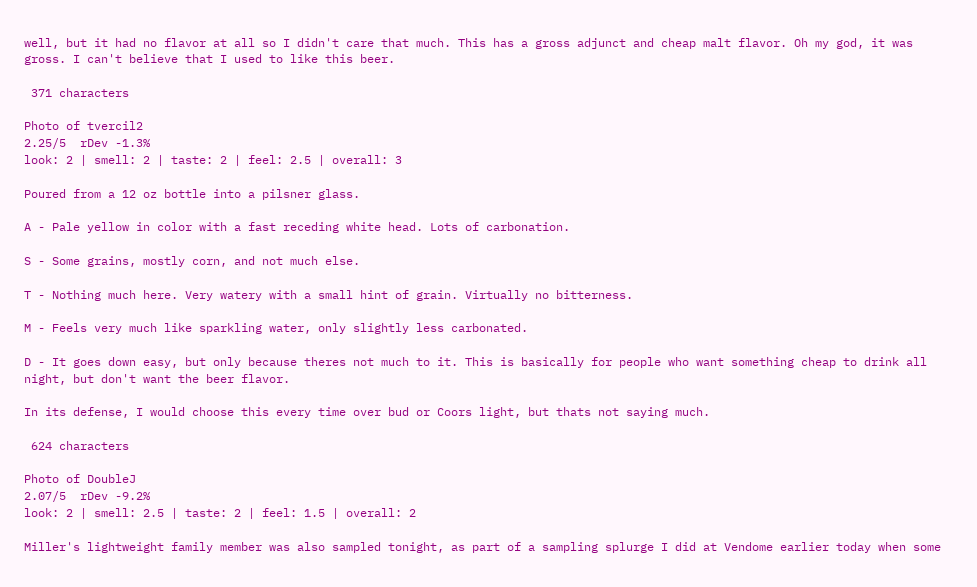well, but it had no flavor at all so I didn't care that much. This has a gross adjunct and cheap malt flavor. Oh my god, it was gross. I can't believe that I used to like this beer.

 371 characters

Photo of tvercil2
2.25/5  rDev -1.3%
look: 2 | smell: 2 | taste: 2 | feel: 2.5 | overall: 3

Poured from a 12 oz bottle into a pilsner glass.

A - Pale yellow in color with a fast receding white head. Lots of carbonation.

S - Some grains, mostly corn, and not much else.

T - Nothing much here. Very watery with a small hint of grain. Virtually no bitterness.

M - Feels very much like sparkling water, only slightly less carbonated.

D - It goes down easy, but only because theres not much to it. This is basically for people who want something cheap to drink all night, but don't want the beer flavor.

In its defense, I would choose this every time over bud or Coors light, but thats not saying much.

 624 characters

Photo of DoubleJ
2.07/5  rDev -9.2%
look: 2 | smell: 2.5 | taste: 2 | feel: 1.5 | overall: 2

Miller's lightweight family member was also sampled tonight, as part of a sampling splurge I did at Vendome earlier today when some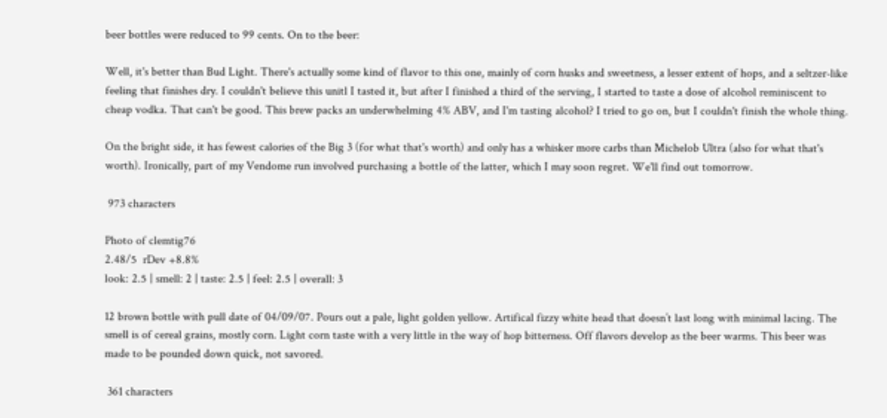beer bottles were reduced to 99 cents. On to the beer:

Well, it's better than Bud Light. There's actually some kind of flavor to this one, mainly of corn husks and sweetness, a lesser extent of hops, and a seltzer-like feeling that finishes dry. I couldn't believe this unitl I tasted it, but after I finished a third of the serving, I started to taste a dose of alcohol reminiscent to cheap vodka. That can't be good. This brew packs an underwhelming 4% ABV, and I'm tasting alcohol? I tried to go on, but I couldn't finish the whole thing.

On the bright side, it has fewest calories of the Big 3 (for what that's worth) and only has a whisker more carbs than Michelob Ultra (also for what that's worth). Ironically, part of my Vendome run involved purchasing a bottle of the latter, which I may soon regret. We'll find out tomorrow.

 973 characters

Photo of clemtig76
2.48/5  rDev +8.8%
look: 2.5 | smell: 2 | taste: 2.5 | feel: 2.5 | overall: 3

12 brown bottle with pull date of 04/09/07. Pours out a pale, light golden yellow. Artifical fizzy white head that doesn’t last long with minimal lacing. The smell is of cereal grains, mostly corn. Light corn taste with a very little in the way of hop bitterness. Off flavors develop as the beer warms. This beer was made to be pounded down quick, not savored.

 361 characters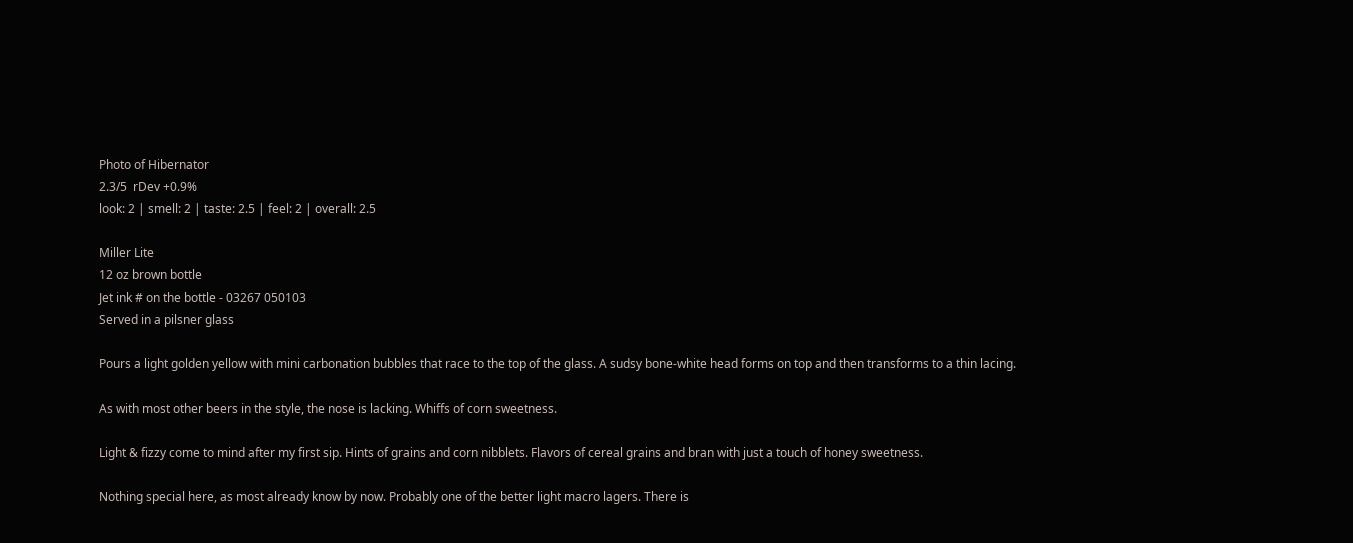Photo of Hibernator
2.3/5  rDev +0.9%
look: 2 | smell: 2 | taste: 2.5 | feel: 2 | overall: 2.5

Miller Lite
12 oz brown bottle
Jet ink # on the bottle - 03267 050103
Served in a pilsner glass

Pours a light golden yellow with mini carbonation bubbles that race to the top of the glass. A sudsy bone-white head forms on top and then transforms to a thin lacing.

As with most other beers in the style, the nose is lacking. Whiffs of corn sweetness.

Light & fizzy come to mind after my first sip. Hints of grains and corn nibblets. Flavors of cereal grains and bran with just a touch of honey sweetness.

Nothing special here, as most already know by now. Probably one of the better light macro lagers. There is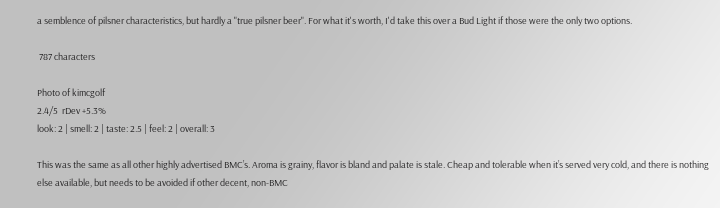a semblence of pilsner characteristics, but hardly a "true pilsner beer". For what it's worth, I'd take this over a Bud Light if those were the only two options.

 787 characters

Photo of kimcgolf
2.4/5  rDev +5.3%
look: 2 | smell: 2 | taste: 2.5 | feel: 2 | overall: 3

This was the same as all other highly advertised BMC’s. Aroma is grainy, flavor is bland and palate is stale. Cheap and tolerable when it’s served very cold, and there is nothing else available, but needs to be avoided if other decent, non-BMC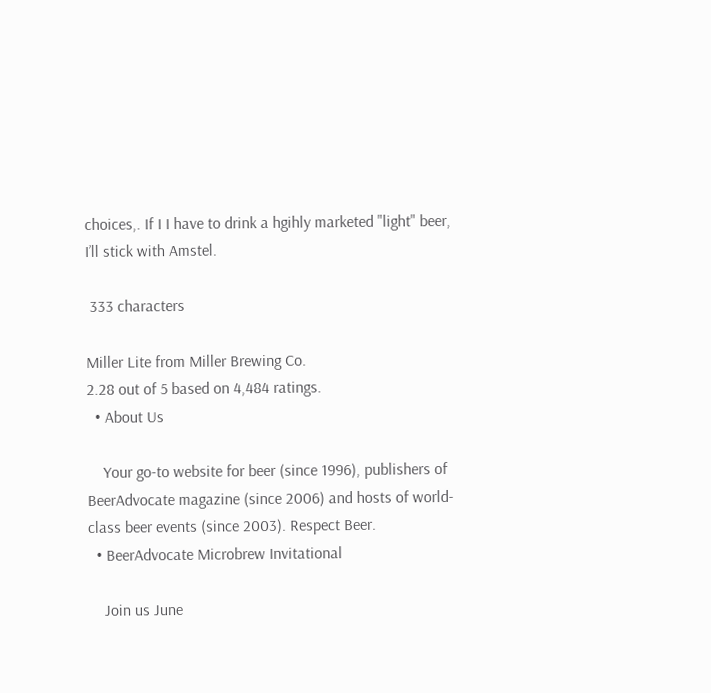choices,. If I I have to drink a hgihly marketed "light" beer, I’ll stick with Amstel.

 333 characters

Miller Lite from Miller Brewing Co.
2.28 out of 5 based on 4,484 ratings.
  • About Us

    Your go-to website for beer (since 1996), publishers of BeerAdvocate magazine (since 2006) and hosts of world-class beer events (since 2003). Respect Beer.
  • BeerAdvocate Microbrew Invitational

    Join us June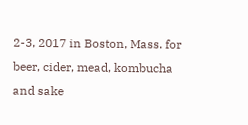2-3, 2017 in Boston, Mass. for beer, cider, mead, kombucha and sake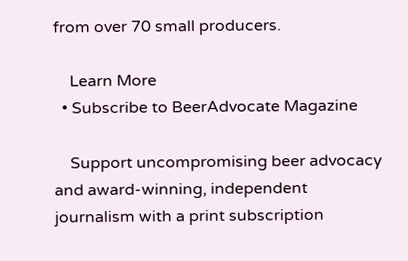from over 70 small producers.

    Learn More
  • Subscribe to BeerAdvocate Magazine

    Support uncompromising beer advocacy and award-winning, independent journalism with a print subscription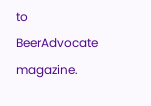to BeerAdvocate magazine.